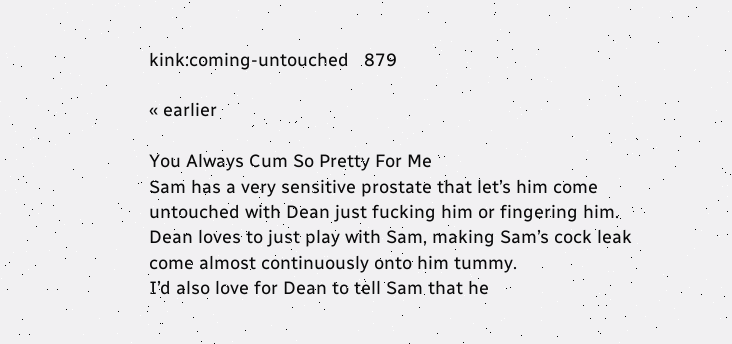kink:coming-untouched   879

« earlier

You Always Cum So Pretty For Me
Sam has a very sensitive prostate that let’s him come untouched with Dean just fucking him or fingering him. Dean loves to just play with Sam, making Sam’s cock leak come almost continuously onto him tummy.
I’d also love for Dean to tell Sam that he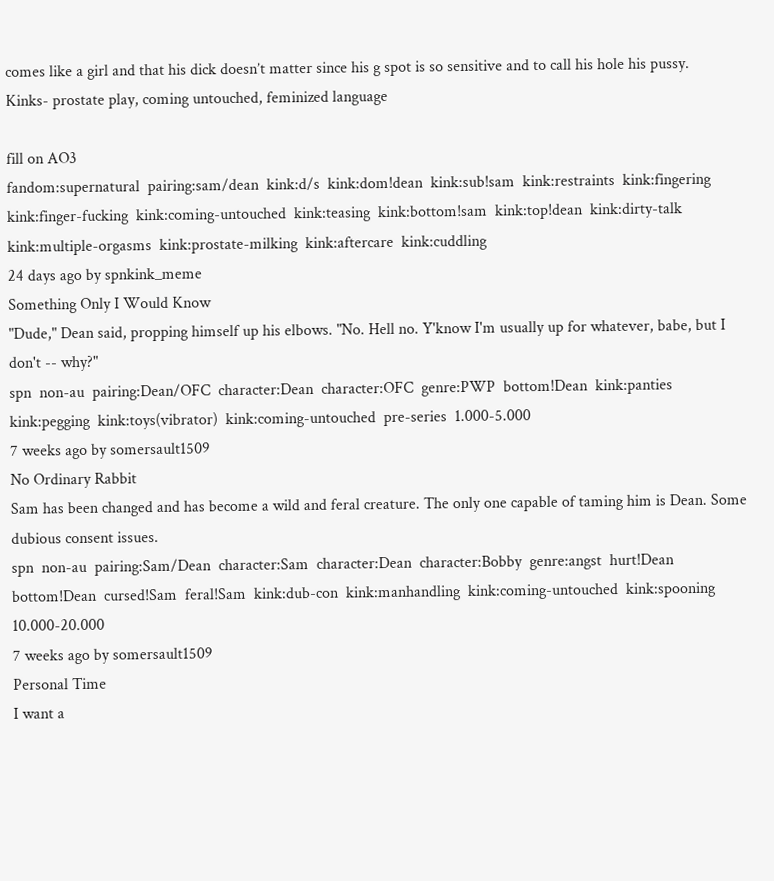comes like a girl and that his dick doesn’t matter since his g spot is so sensitive and to call his hole his pussy.
Kinks- prostate play, coming untouched, feminized language

fill on AO3
fandom:supernatural  pairing:sam/dean  kink:d/s  kink:dom!dean  kink:sub!sam  kink:restraints  kink:fingering  kink:finger-fucking  kink:coming-untouched  kink:teasing  kink:bottom!sam  kink:top!dean  kink:dirty-talk  kink:multiple-orgasms  kink:prostate-milking  kink:aftercare  kink:cuddling
24 days ago by spnkink_meme
Something Only I Would Know
"Dude," Dean said, propping himself up his elbows. "No. Hell no. Y'know I'm usually up for whatever, babe, but I don't -- why?"
spn  non-au  pairing:Dean/OFC  character:Dean  character:OFC  genre:PWP  bottom!Dean  kink:panties  kink:pegging  kink:toys(vibrator)  kink:coming-untouched  pre-series  1.000-5.000
7 weeks ago by somersault1509
No Ordinary Rabbit
Sam has been changed and has become a wild and feral creature. The only one capable of taming him is Dean. Some dubious consent issues.
spn  non-au  pairing:Sam/Dean  character:Sam  character:Dean  character:Bobby  genre:angst  hurt!Dean  bottom!Dean  cursed!Sam  feral!Sam  kink:dub-con  kink:manhandling  kink:coming-untouched  kink:spooning  10.000-20.000
7 weeks ago by somersault1509
Personal Time
I want a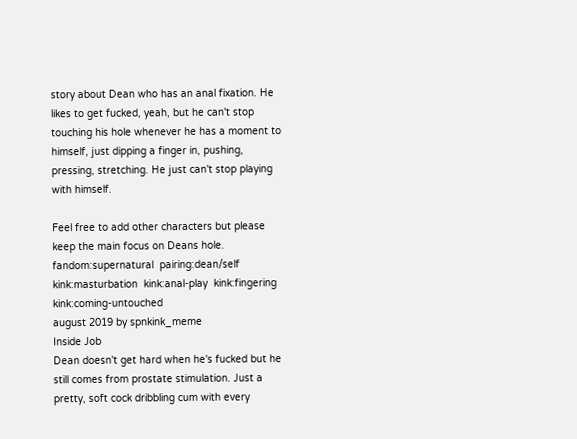story about Dean who has an anal fixation. He likes to get fucked, yeah, but he can't stop touching his hole whenever he has a moment to himself, just dipping a finger in, pushing, pressing, stretching. He just can't stop playing with himself.

Feel free to add other characters but please keep the main focus on Deans hole.
fandom:supernatural  pairing:dean/self  kink:masturbation  kink:anal-play  kink:fingering  kink:coming-untouched
august 2019 by spnkink_meme
Inside Job
Dean doesn't get hard when he's fucked but he still comes from prostate stimulation. Just a pretty, soft cock dribbling cum with every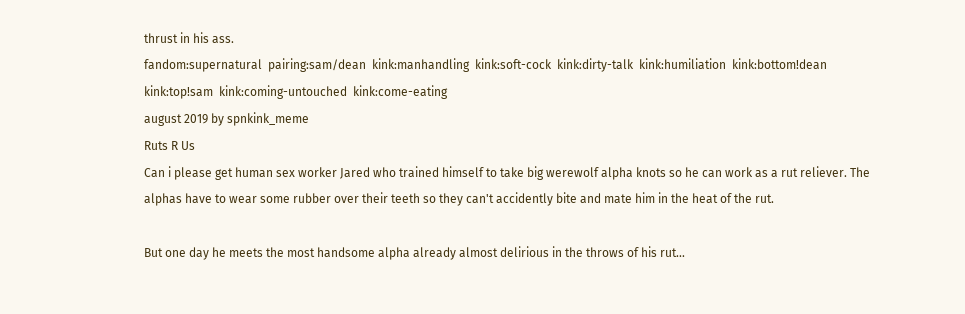thrust in his ass.
fandom:supernatural  pairing:sam/dean  kink:manhandling  kink:soft-cock  kink:dirty-talk  kink:humiliation  kink:bottom!dean  kink:top!sam  kink:coming-untouched  kink:come-eating
august 2019 by spnkink_meme
Ruts R Us
Can i please get human sex worker Jared who trained himself to take big werewolf alpha knots so he can work as a rut reliever. The alphas have to wear some rubber over their teeth so they can't accidently bite and mate him in the heat of the rut.

But one day he meets the most handsome alpha already almost delirious in the throws of his rut...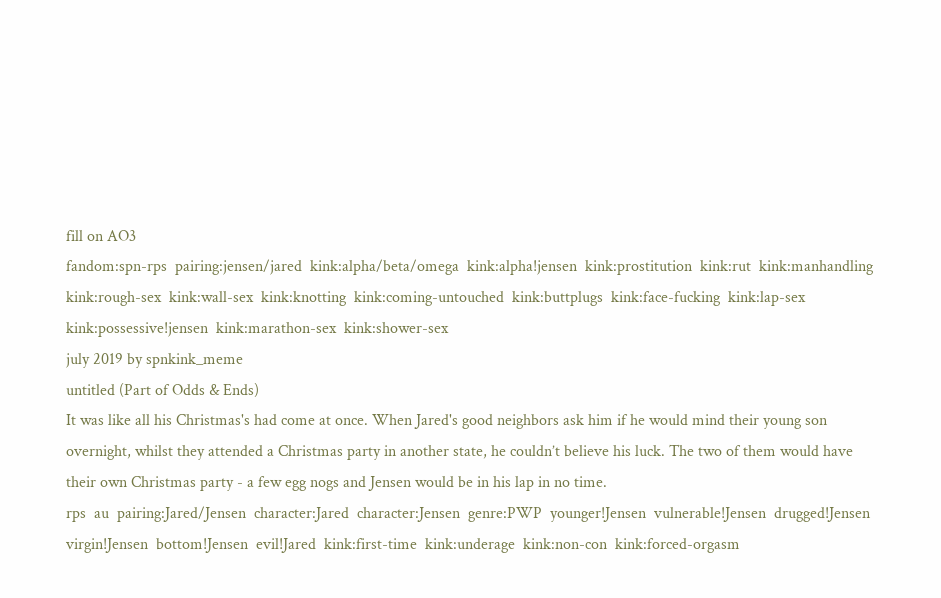fill on AO3
fandom:spn-rps  pairing:jensen/jared  kink:alpha/beta/omega  kink:alpha!jensen  kink:prostitution  kink:rut  kink:manhandling  kink:rough-sex  kink:wall-sex  kink:knotting  kink:coming-untouched  kink:buttplugs  kink:face-fucking  kink:lap-sex  kink:possessive!jensen  kink:marathon-sex  kink:shower-sex
july 2019 by spnkink_meme
untitled (Part of Odds & Ends)
It was like all his Christmas's had come at once. When Jared's good neighbors ask him if he would mind their young son overnight, whilst they attended a Christmas party in another state, he couldn’t believe his luck. The two of them would have their own Christmas party - a few egg nogs and Jensen would be in his lap in no time.
rps  au  pairing:Jared/Jensen  character:Jared  character:Jensen  genre:PWP  younger!Jensen  vulnerable!Jensen  drugged!Jensen  virgin!Jensen  bottom!Jensen  evil!Jared  kink:first-time  kink:underage  kink:non-con  kink:forced-orgasm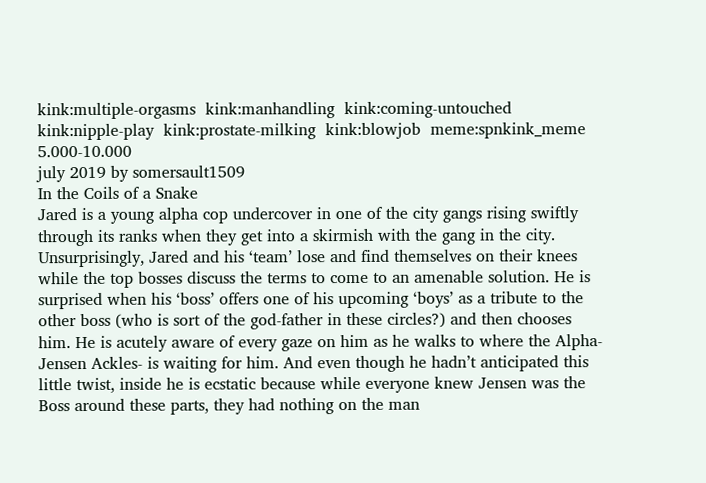kink:multiple-orgasms  kink:manhandling  kink:coming-untouched  kink:nipple-play  kink:prostate-milking  kink:blowjob  meme:spnkink_meme  5.000-10.000
july 2019 by somersault1509
In the Coils of a Snake
Jared is a young alpha cop undercover in one of the city gangs rising swiftly through its ranks when they get into a skirmish with the gang in the city. Unsurprisingly, Jared and his ‘team’ lose and find themselves on their knees while the top bosses discuss the terms to come to an amenable solution. He is surprised when his ‘boss’ offers one of his upcoming ‘boys’ as a tribute to the other boss (who is sort of the god-father in these circles?) and then chooses him. He is acutely aware of every gaze on him as he walks to where the Alpha- Jensen Ackles- is waiting for him. And even though he hadn’t anticipated this little twist, inside he is ecstatic because while everyone knew Jensen was the Boss around these parts, they had nothing on the man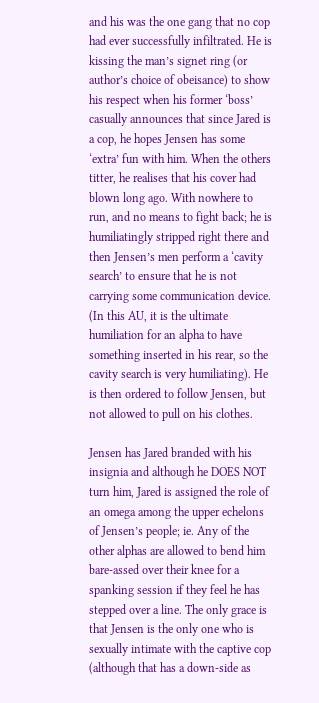and his was the one gang that no cop had ever successfully infiltrated. He is kissing the man’s signet ring (or author’s choice of obeisance) to show his respect when his former ‘boss’ casually announces that since Jared is a cop, he hopes Jensen has some ‘extra’ fun with him. When the others titter, he realises that his cover had blown long ago. With nowhere to run, and no means to fight back; he is humiliatingly stripped right there and then Jensen’s men perform a ‘cavity search’ to ensure that he is not carrying some communication device. (In this AU, it is the ultimate humiliation for an alpha to have something inserted in his rear, so the cavity search is very humiliating). He is then ordered to follow Jensen, but not allowed to pull on his clothes.

Jensen has Jared branded with his insignia and although he DOES NOT turn him, Jared is assigned the role of an omega among the upper echelons of Jensen’s people; ie. Any of the other alphas are allowed to bend him bare-assed over their knee for a spanking session if they feel he has stepped over a line. The only grace is that Jensen is the only one who is sexually intimate with the captive cop (although that has a down-side as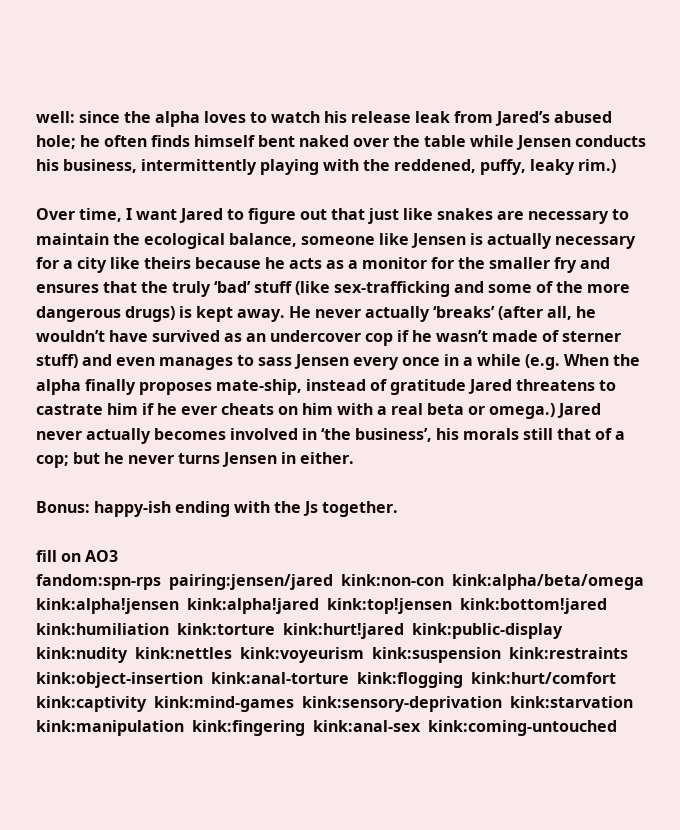well: since the alpha loves to watch his release leak from Jared’s abused hole; he often finds himself bent naked over the table while Jensen conducts his business, intermittently playing with the reddened, puffy, leaky rim.)

Over time, I want Jared to figure out that just like snakes are necessary to maintain the ecological balance, someone like Jensen is actually necessary for a city like theirs because he acts as a monitor for the smaller fry and ensures that the truly ‘bad’ stuff (like sex-trafficking and some of the more dangerous drugs) is kept away. He never actually ‘breaks’ (after all, he wouldn’t have survived as an undercover cop if he wasn’t made of sterner stuff) and even manages to sass Jensen every once in a while (e.g. When the alpha finally proposes mate-ship, instead of gratitude Jared threatens to castrate him if he ever cheats on him with a real beta or omega.) Jared never actually becomes involved in ‘the business’, his morals still that of a cop; but he never turns Jensen in either.

Bonus: happy-ish ending with the Js together.

fill on AO3
fandom:spn-rps  pairing:jensen/jared  kink:non-con  kink:alpha/beta/omega  kink:alpha!jensen  kink:alpha!jared  kink:top!jensen  kink:bottom!jared  kink:humiliation  kink:torture  kink:hurt!jared  kink:public-display  kink:nudity  kink:nettles  kink:voyeurism  kink:suspension  kink:restraints  kink:object-insertion  kink:anal-torture  kink:flogging  kink:hurt/comfort  kink:captivity  kink:mind-games  kink:sensory-deprivation  kink:starvation  kink:manipulation  kink:fingering  kink:anal-sex  kink:coming-untouched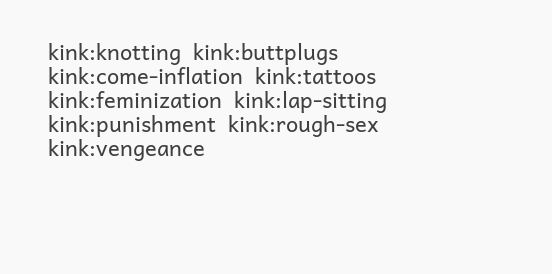kink:knotting  kink:buttplugs  kink:come-inflation  kink:tattoos  kink:feminization  kink:lap-sitting  kink:punishment  kink:rough-sex  kink:vengeance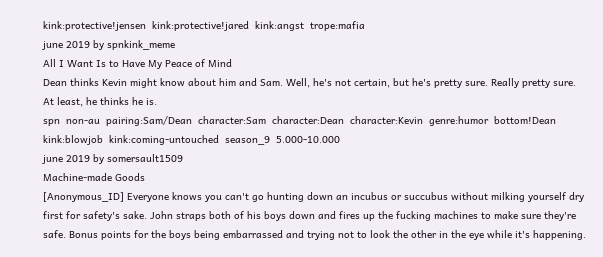kink:protective!jensen  kink:protective!jared  kink:angst  trope:mafia
june 2019 by spnkink_meme
All I Want Is to Have My Peace of Mind
Dean thinks Kevin might know about him and Sam. Well, he's not certain, but he's pretty sure. Really pretty sure. At least, he thinks he is.
spn  non-au  pairing:Sam/Dean  character:Sam  character:Dean  character:Kevin  genre:humor  bottom!Dean  kink:blowjob  kink:coming-untouched  season_9  5.000-10.000
june 2019 by somersault1509
Machine-made Goods
[Anonymous_ID] Everyone knows you can't go hunting down an incubus or succubus without milking yourself dry first for safety's sake. John straps both of his boys down and fires up the fucking machines to make sure they're safe. Bonus points for the boys being embarrassed and trying not to look the other in the eye while it's happening.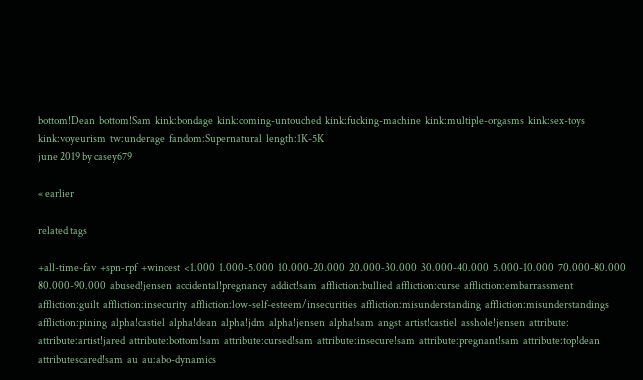bottom!Dean  bottom!Sam  kink:bondage  kink:coming-untouched  kink:fucking-machine  kink:multiple-orgasms  kink:sex-toys  kink:voyeurism  tw:underage  fandom:Supernatural  length:1K-5K
june 2019 by casey679

« earlier

related tags

+all-time-fav  +spn-rpf  +wincest  <1.000  1.000-5.000  10.000-20.000  20.000-30.000  30.000-40.000  5.000-10.000  70.000-80.000  80.000-90.000  abused!jensen  accidental!pregnancy  addict!sam  affliction:bullied  affliction:curse  affliction:embarrassment  affliction:guilt  affliction:insecurity  affliction:low-self-esteem/insecurities  affliction:misunderstanding  affliction:misunderstandings  affliction:pining  alpha!castiel  alpha!dean  alpha!jdm  alpha!jensen  alpha!sam  angst  artist!castiel  asshole!jensen  attribute:  attribute:artist!jared  attribute:bottom!sam  attribute:cursed!sam  attribute:insecure!sam  attribute:pregnant!sam  attribute:top!dean  attributescared!sam  au  au:abo-dynamics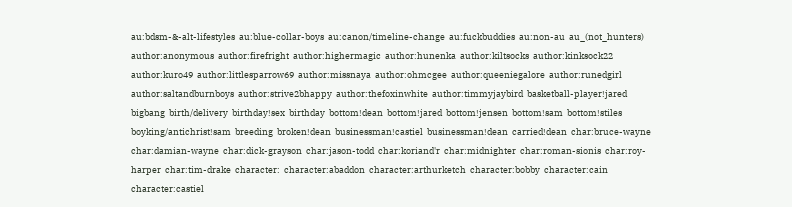au:bdsm-&-alt-lifestyles  au:blue-collar-boys  au:canon/timeline-change  au:fuckbuddies  au:non-au  au_(not_hunters)  author:anonymous  author:firefright  author:highermagic  author:hunenka  author:kiltsocks  author:kinksock22  author:kuro49  author:littlesparrow69  author:missnaya  author:ohmcgee  author:queeniegalore  author:runedgirl  author:saltandburnboys  author:strive2bhappy  author:thefoxinwhite  author:timmyjaybird  basketball-player!jared  bigbang  birth/delivery  birthday!sex  birthday  bottom!dean  bottom!jared  bottom!jensen  bottom!sam  bottom!stiles  boyking/antichrist!sam  breeding  broken!dean  businessman!castiel  businessman!dean  carried!dean  char:bruce-wayne  char:damian-wayne  char:dick-grayson  char:jason-todd  char:koriand'r  char:midnighter  char:roman-sionis  char:roy-harper  char:tim-drake  character:  character:abaddon  character:arthurketch  character:bobby  character:cain  character:castiel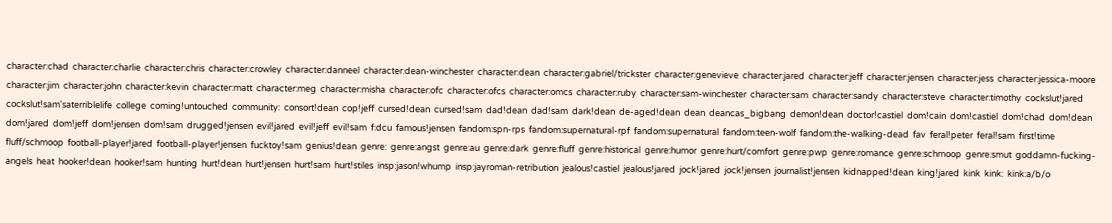character:chad  character:charlie  character:chris  character:crowley  character:danneel  character:dean-winchester  character:dean  character:gabriel/trickster  character:genevieve  character:jared  character:jeff  character:jensen  character:jess  character:jessica-moore  character:jim  character:john  character:kevin  character:matt  character:meg  character:misha  character:ofc  character:ofcs  character:omcs  character:ruby  character:sam-winchester  character:sam  character:sandy  character:steve  character:timothy  cockslut!jared  cockslut!sam'saterriblelife  college  coming!untouched  community:  consort!dean  cop!jeff  cursed!dean  cursed!sam  dad!dean  dad!sam  dark!dean  de-aged!dean  dean  deancas_bigbang  demon!dean  doctor!castiel  dom!cain  dom!castiel  dom!chad  dom!dean  dom!jared  dom!jeff  dom!jensen  dom!sam  drugged!jensen  evil!jared  evil!jeff  evil!sam  f:dcu  famous!jensen  fandom:spn-rps  fandom:supernatural-rpf  fandom:supernatural  fandom:teen-wolf  fandom:the-walking-dead  fav  feral!peter  feral!sam  first!time  fluff/schmoop  football-player!jared  football-player!jensen  fucktoy!sam  genius!dean  genre:  genre:angst  genre:au  genre:dark  genre:fluff  genre:historical  genre:humor  genre:hurt/comfort  genre:pwp  genre:romance  genre:schmoop  genre:smut  goddamn-fucking-angels  heat  hooker!dean  hooker!sam  hunting  hurt!dean  hurt!jensen  hurt!sam  hurt!stiles  insp:jason!whump  insp:jayroman-retribution  jealous!castiel  jealous!jared  jock!jared  jock!jensen  journalist!jensen  kidnapped!dean  king!jared  kink  kink:  kink:a/b/o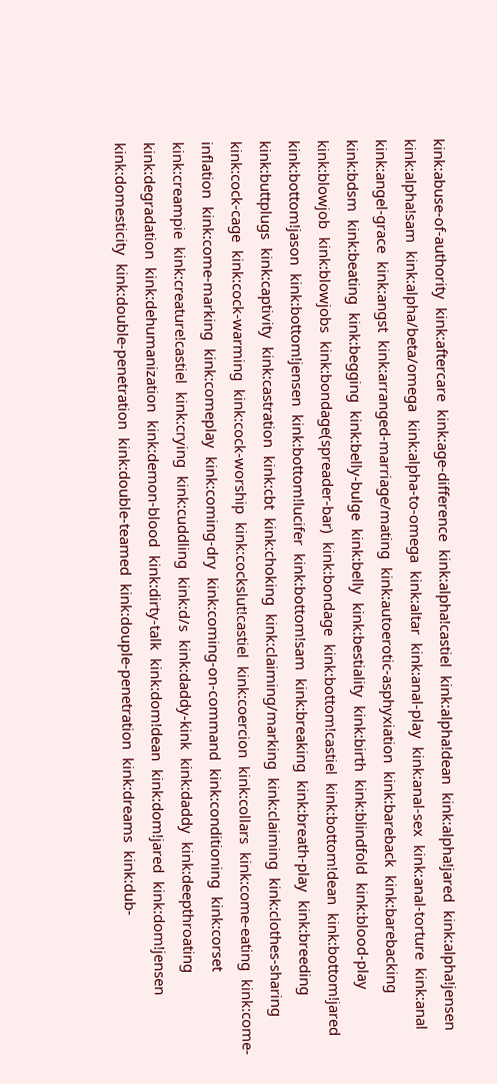kink:abuse-of-authority  kink:aftercare  kink:age-difference  kink:alpha!castiel  kink:alpha!dean  kink:alpha!jared  kink:alpha!jensen  kink:alpha!sam  kink:alpha/beta/omega  kink:alpha-to-omega  kink:altar  kink:anal-play  kink:anal-sex  kink:anal-torture  kink:anal  kink:angel-grace  kink:angst  kink:arranged-marriage/mating  kink:autoerotic-asphyxiation  kink:bareback  kink:barebacking  kink:bdsm  kink:beating  kink:begging  kink:belly-bulge  kink:belly  kink:bestiality  kink:birth  kink:blindfold  kink:blood-play  kink:blowjob  kink:blowjobs  kink:bondage(spreader-bar)  kink:bondage  kink:bottom!castiel  kink:bottom!dean  kink:bottom!jared  kink:bottom!jason  kink:bottom!jensen  kink:bottom!lucifer  kink:bottom!sam  kink:breaking  kink:breath-play  kink:breeding  kink:buttplugs  kink:captivity  kink:castration  kink:cbt  kink:choking  kink:claiming/marking  kink:claiming  kink:clothes-sharing  kink:cock-cage  kink:cock-warming  kink:cock-worship  kink:cockslut!castiel  kink:coercion  kink:collars  kink:come-eating  kink:come-inflation  kink:come-marking  kink:comeplay  kink:coming-dry  kink:coming-on-command  kink:conditioning  kink:corset  kink:creampie  kink:creature!castiel  kink:crying  kink:cuddling  kink:d/s  kink:daddy-kink  kink:daddy  kink:deepthroating  kink:degradation  kink:dehumanization  kink:demon-blood  kink:dirty-talk  kink:dom!dean  kink:dom!jared  kink:dom!jensen  kink:domesticity  kink:double-penetration  kink:double-teamed  kink:douple-penetration  kink:dreams  kink:dub-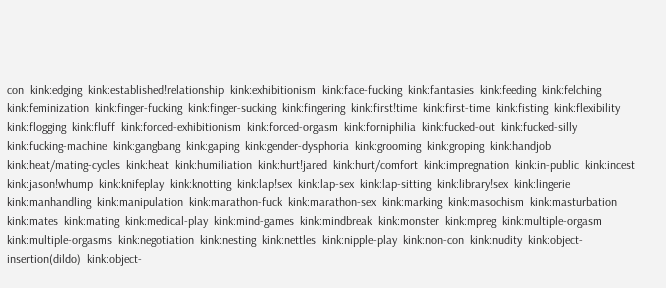con  kink:edging  kink:established!relationship  kink:exhibitionism  kink:face-fucking  kink:fantasies  kink:feeding  kink:felching  kink:feminization  kink:finger-fucking  kink:finger-sucking  kink:fingering  kink:first!time  kink:first-time  kink:fisting  kink:flexibility  kink:flogging  kink:fluff  kink:forced-exhibitionism  kink:forced-orgasm  kink:forniphilia  kink:fucked-out  kink:fucked-silly  kink:fucking-machine  kink:gangbang  kink:gaping  kink:gender-dysphoria  kink:grooming  kink:groping  kink:handjob  kink:heat/mating-cycles  kink:heat  kink:humiliation  kink:hurt!jared  kink:hurt/comfort  kink:impregnation  kink:in-public  kink:incest  kink:jason!whump  kink:knifeplay  kink:knotting  kink:lap!sex  kink:lap-sex  kink:lap-sitting  kink:library!sex  kink:lingerie  kink:manhandling  kink:manipulation  kink:marathon-fuck  kink:marathon-sex  kink:marking  kink:masochism  kink:masturbation  kink:mates  kink:mating  kink:medical-play  kink:mind-games  kink:mindbreak  kink:monster  kink:mpreg  kink:multiple-orgasm  kink:multiple-orgasms  kink:negotiation  kink:nesting  kink:nettles  kink:nipple-play  kink:non-con  kink:nudity  kink:object-insertion(dildo)  kink:object-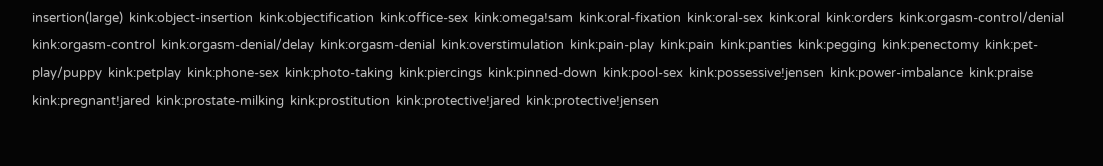insertion(large)  kink:object-insertion  kink:objectification  kink:office-sex  kink:omega!sam  kink:oral-fixation  kink:oral-sex  kink:oral  kink:orders  kink:orgasm-control/denial  kink:orgasm-control  kink:orgasm-denial/delay  kink:orgasm-denial  kink:overstimulation  kink:pain-play  kink:pain  kink:panties  kink:pegging  kink:penectomy  kink:pet-play/puppy  kink:petplay  kink:phone-sex  kink:photo-taking  kink:piercings  kink:pinned-down  kink:pool-sex  kink:possessive!jensen  kink:power-imbalance  kink:praise  kink:pregnant!jared  kink:prostate-milking  kink:prostitution  kink:protective!jared  kink:protective!jensen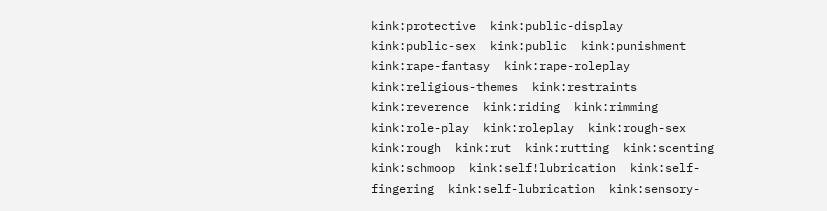kink:protective  kink:public-display  kink:public-sex  kink:public  kink:punishment  kink:rape-fantasy  kink:rape-roleplay  kink:religious-themes  kink:restraints  kink:reverence  kink:riding  kink:rimming  kink:role-play  kink:roleplay  kink:rough-sex  kink:rough  kink:rut  kink:rutting  kink:scenting  kink:schmoop  kink:self!lubrication  kink:self-fingering  kink:self-lubrication  kink:sensory-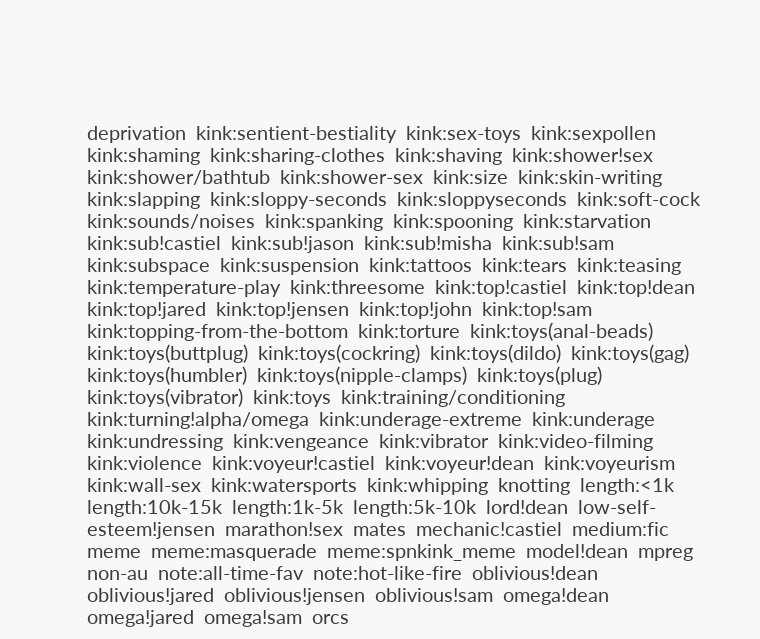deprivation  kink:sentient-bestiality  kink:sex-toys  kink:sexpollen  kink:shaming  kink:sharing-clothes  kink:shaving  kink:shower!sex  kink:shower/bathtub  kink:shower-sex  kink:size  kink:skin-writing  kink:slapping  kink:sloppy-seconds  kink:sloppyseconds  kink:soft-cock  kink:sounds/noises  kink:spanking  kink:spooning  kink:starvation  kink:sub!castiel  kink:sub!jason  kink:sub!misha  kink:sub!sam  kink:subspace  kink:suspension  kink:tattoos  kink:tears  kink:teasing  kink:temperature-play  kink:threesome  kink:top!castiel  kink:top!dean  kink:top!jared  kink:top!jensen  kink:top!john  kink:top!sam  kink:topping-from-the-bottom  kink:torture  kink:toys(anal-beads)  kink:toys(buttplug)  kink:toys(cockring)  kink:toys(dildo)  kink:toys(gag)  kink:toys(humbler)  kink:toys(nipple-clamps)  kink:toys(plug)  kink:toys(vibrator)  kink:toys  kink:training/conditioning  kink:turning!alpha/omega  kink:underage-extreme  kink:underage  kink:undressing  kink:vengeance  kink:vibrator  kink:video-filming  kink:violence  kink:voyeur!castiel  kink:voyeur!dean  kink:voyeurism  kink:wall-sex  kink:watersports  kink:whipping  knotting  length:<1k  length:10k-15k  length:1k-5k  length:5k-10k  lord!dean  low-self-esteem!jensen  marathon!sex  mates  mechanic!castiel  medium:fic  meme  meme:masquerade  meme:spnkink_meme  model!dean  mpreg  non-au  note:all-time-fav  note:hot-like-fire  oblivious!dean  oblivious!jared  oblivious!jensen  oblivious!sam  omega!dean  omega!jared  omega!sam  orcs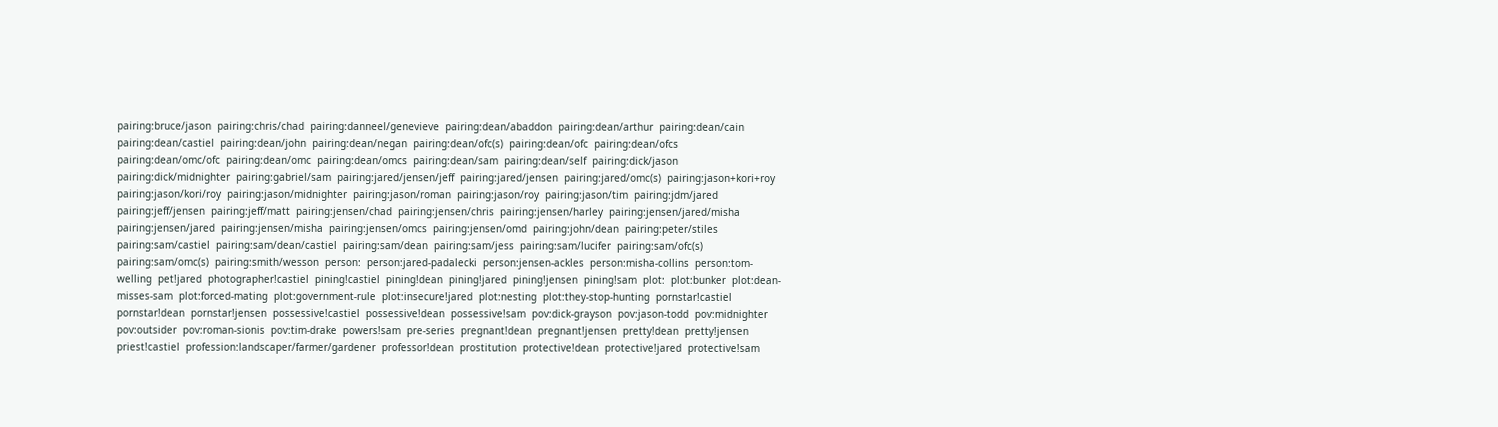pairing:bruce/jason  pairing:chris/chad  pairing:danneel/genevieve  pairing:dean/abaddon  pairing:dean/arthur  pairing:dean/cain  pairing:dean/castiel  pairing:dean/john  pairing:dean/negan  pairing:dean/ofc(s)  pairing:dean/ofc  pairing:dean/ofcs  pairing:dean/omc/ofc  pairing:dean/omc  pairing:dean/omcs  pairing:dean/sam  pairing:dean/self  pairing:dick/jason  pairing:dick/midnighter  pairing:gabriel/sam  pairing:jared/jensen/jeff  pairing:jared/jensen  pairing:jared/omc(s)  pairing:jason+kori+roy  pairing:jason/kori/roy  pairing:jason/midnighter  pairing:jason/roman  pairing:jason/roy  pairing:jason/tim  pairing:jdm/jared  pairing:jeff/jensen  pairing:jeff/matt  pairing:jensen/chad  pairing:jensen/chris  pairing:jensen/harley  pairing:jensen/jared/misha  pairing:jensen/jared  pairing:jensen/misha  pairing:jensen/omcs  pairing:jensen/omd  pairing:john/dean  pairing:peter/stiles  pairing:sam/castiel  pairing:sam/dean/castiel  pairing:sam/dean  pairing:sam/jess  pairing:sam/lucifer  pairing:sam/ofc(s)  pairing:sam/omc(s)  pairing:smith/wesson  person:  person:jared-padalecki  person:jensen-ackles  person:misha-collins  person:tom-welling  pet!jared  photographer!castiel  pining!castiel  pining!dean  pining!jared  pining!jensen  pining!sam  plot:  plot:bunker  plot:dean-misses-sam  plot:forced-mating  plot:government-rule  plot:insecure!jared  plot:nesting  plot:they-stop-hunting  pornstar!castiel  pornstar!dean  pornstar!jensen  possessive!castiel  possessive!dean  possessive!sam  pov:dick-grayson  pov:jason-todd  pov:midnighter  pov:outsider  pov:roman-sionis  pov:tim-drake  powers!sam  pre-series  pregnant!dean  pregnant!jensen  pretty!dean  pretty!jensen  priest!castiel  profession:landscaper/farmer/gardener  professor!dean  prostitution  protective!dean  protective!jared  protective!sam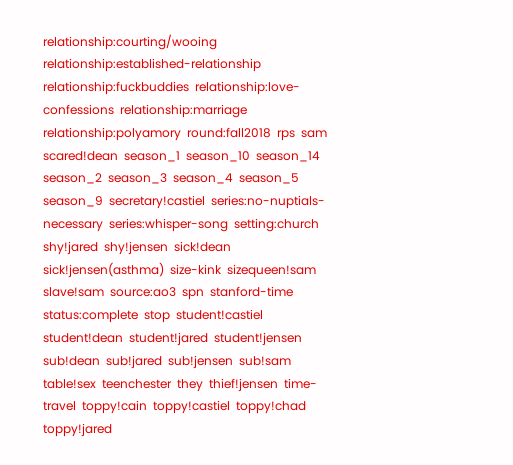relationship:courting/wooing  relationship:established-relationship  relationship:fuckbuddies  relationship:love-confessions  relationship:marriage  relationship:polyamory  round:fall2018  rps  sam  scared!dean  season_1  season_10  season_14  season_2  season_3  season_4  season_5  season_9  secretary!castiel  series:no-nuptials-necessary  series:whisper-song  setting:church  shy!jared  shy!jensen  sick!dean  sick!jensen(asthma)  size-kink  sizequeen!sam  slave!sam  source:ao3  spn  stanford-time  status:complete  stop  student!castiel  student!dean  student!jared  student!jensen  sub!dean  sub!jared  sub!jensen  sub!sam  table!sex  teenchester  they  thief!jensen  time-travel  toppy!cain  toppy!castiel  toppy!chad  toppy!jared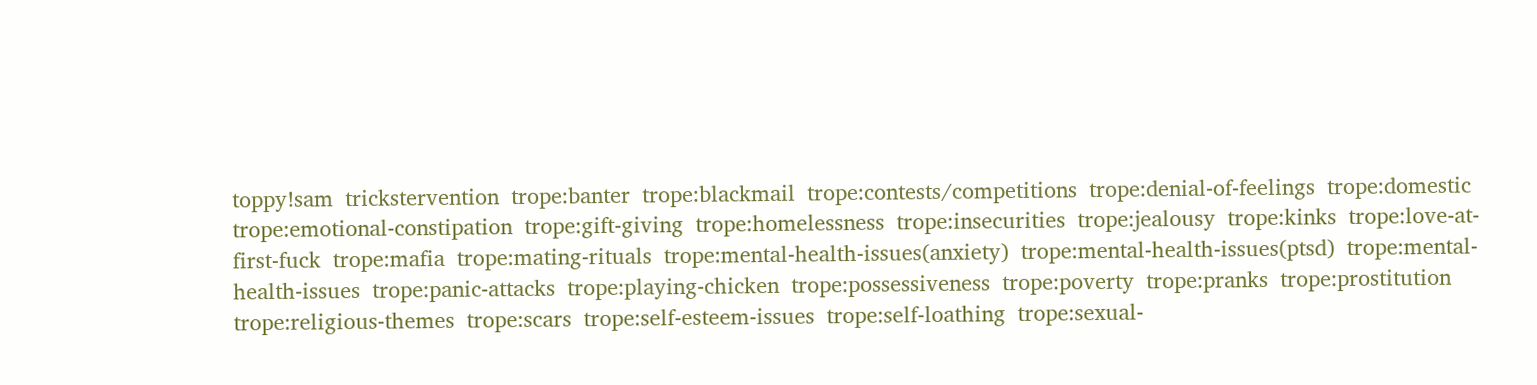toppy!sam  trickstervention  trope:banter  trope:blackmail  trope:contests/competitions  trope:denial-of-feelings  trope:domestic  trope:emotional-constipation  trope:gift-giving  trope:homelessness  trope:insecurities  trope:jealousy  trope:kinks  trope:love-at-first-fuck  trope:mafia  trope:mating-rituals  trope:mental-health-issues(anxiety)  trope:mental-health-issues(ptsd)  trope:mental-health-issues  trope:panic-attacks  trope:playing-chicken  trope:possessiveness  trope:poverty  trope:pranks  trope:prostitution  trope:religious-themes  trope:scars  trope:self-esteem-issues  trope:self-loathing  trope:sexual-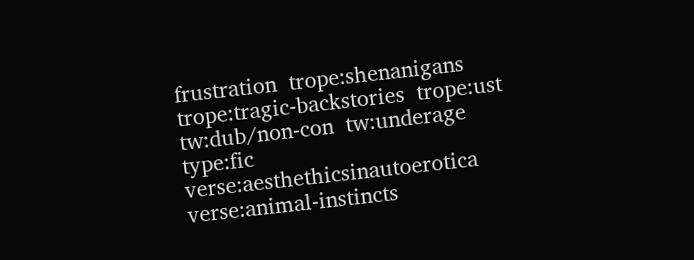frustration  trope:shenanigans  trope:tragic-backstories  trope:ust  tw:dub/non-con  tw:underage  type:fic  verse:aesthethicsinautoerotica  verse:animal-instincts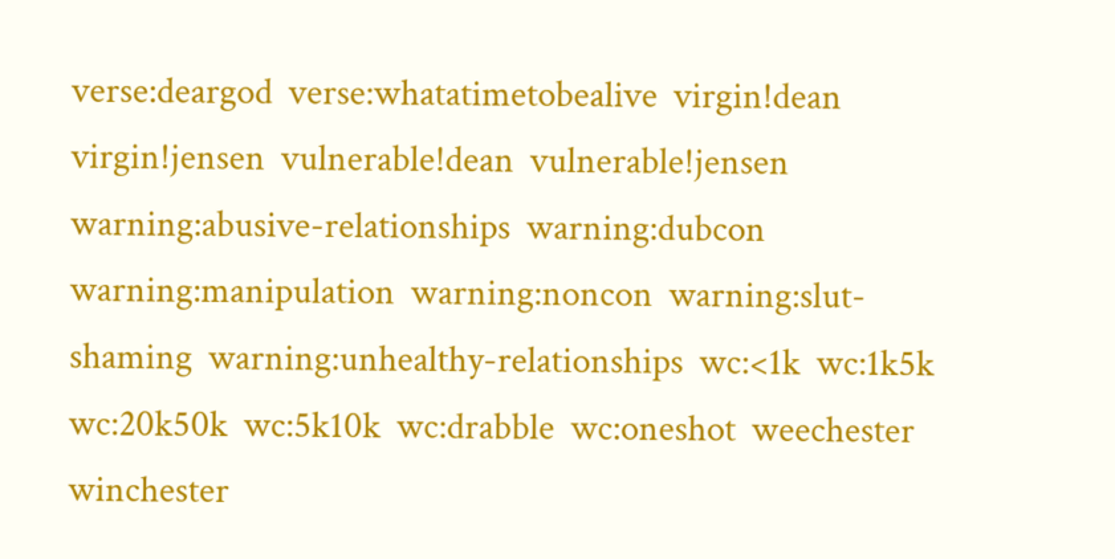verse:deargod  verse:whatatimetobealive  virgin!dean  virgin!jensen  vulnerable!dean  vulnerable!jensen  warning:abusive-relationships  warning:dubcon  warning:manipulation  warning:noncon  warning:slut-shaming  warning:unhealthy-relationships  wc:<1k  wc:1k5k  wc:20k50k  wc:5k10k  wc:drabble  wc:oneshot  weechester  winchester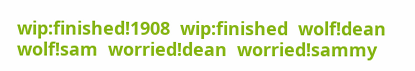wip:finished!1908  wip:finished  wolf!dean  wolf!sam  worried!dean  worried!sammy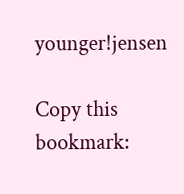younger!jensen

Copy this bookmark: